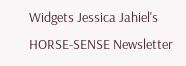Widgets Jessica Jahiel's HORSE-SENSE Newsletter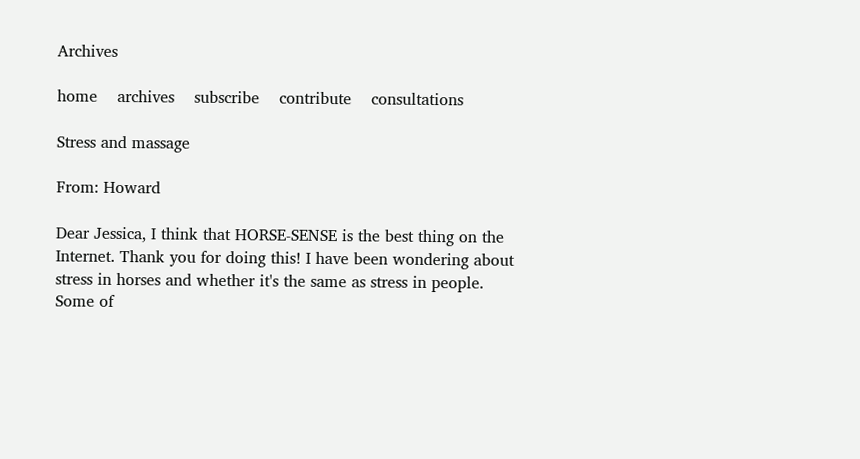Archives

home    archives    subscribe    contribute    consultations

Stress and massage

From: Howard

Dear Jessica, I think that HORSE-SENSE is the best thing on the Internet. Thank you for doing this! I have been wondering about stress in horses and whether it's the same as stress in people. Some of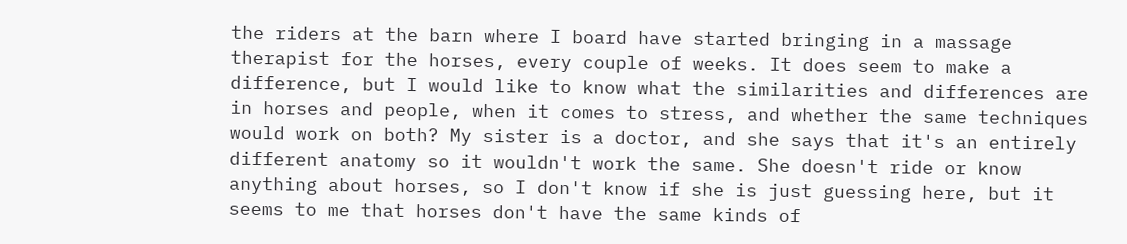the riders at the barn where I board have started bringing in a massage therapist for the horses, every couple of weeks. It does seem to make a difference, but I would like to know what the similarities and differences are in horses and people, when it comes to stress, and whether the same techniques would work on both? My sister is a doctor, and she says that it's an entirely different anatomy so it wouldn't work the same. She doesn't ride or know anything about horses, so I don't know if she is just guessing here, but it seems to me that horses don't have the same kinds of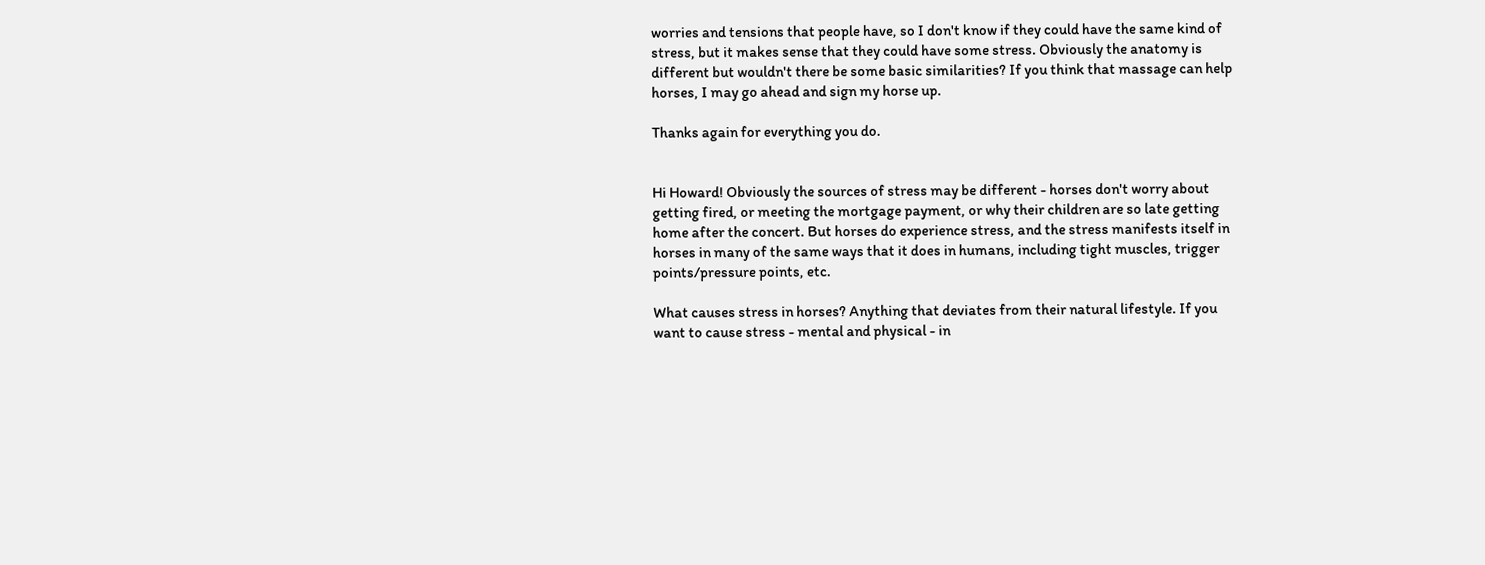worries and tensions that people have, so I don't know if they could have the same kind of stress, but it makes sense that they could have some stress. Obviously the anatomy is different but wouldn't there be some basic similarities? If you think that massage can help horses, I may go ahead and sign my horse up.

Thanks again for everything you do.


Hi Howard! Obviously the sources of stress may be different - horses don't worry about getting fired, or meeting the mortgage payment, or why their children are so late getting home after the concert. But horses do experience stress, and the stress manifests itself in horses in many of the same ways that it does in humans, including tight muscles, trigger points/pressure points, etc.

What causes stress in horses? Anything that deviates from their natural lifestyle. If you want to cause stress - mental and physical - in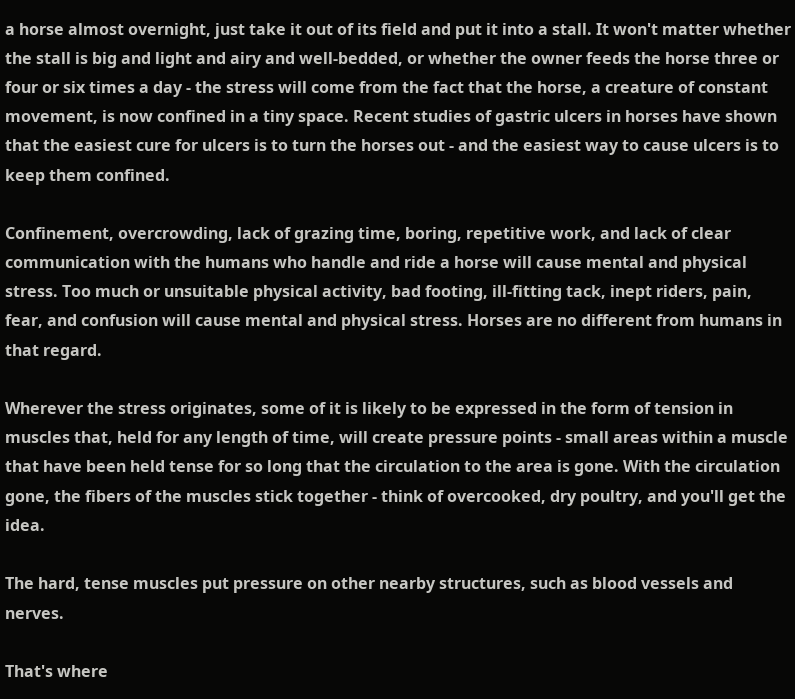a horse almost overnight, just take it out of its field and put it into a stall. It won't matter whether the stall is big and light and airy and well-bedded, or whether the owner feeds the horse three or four or six times a day - the stress will come from the fact that the horse, a creature of constant movement, is now confined in a tiny space. Recent studies of gastric ulcers in horses have shown that the easiest cure for ulcers is to turn the horses out - and the easiest way to cause ulcers is to keep them confined.

Confinement, overcrowding, lack of grazing time, boring, repetitive work, and lack of clear communication with the humans who handle and ride a horse will cause mental and physical stress. Too much or unsuitable physical activity, bad footing, ill-fitting tack, inept riders, pain, fear, and confusion will cause mental and physical stress. Horses are no different from humans in that regard.

Wherever the stress originates, some of it is likely to be expressed in the form of tension in muscles that, held for any length of time, will create pressure points - small areas within a muscle that have been held tense for so long that the circulation to the area is gone. With the circulation gone, the fibers of the muscles stick together - think of overcooked, dry poultry, and you'll get the idea.

The hard, tense muscles put pressure on other nearby structures, such as blood vessels and nerves.

That's where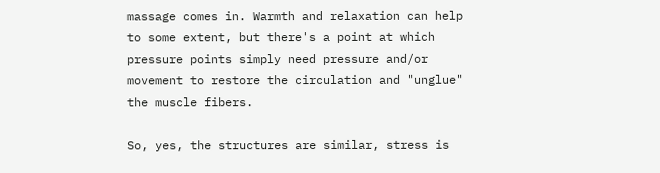massage comes in. Warmth and relaxation can help to some extent, but there's a point at which pressure points simply need pressure and/or movement to restore the circulation and "unglue" the muscle fibers.

So, yes, the structures are similar, stress is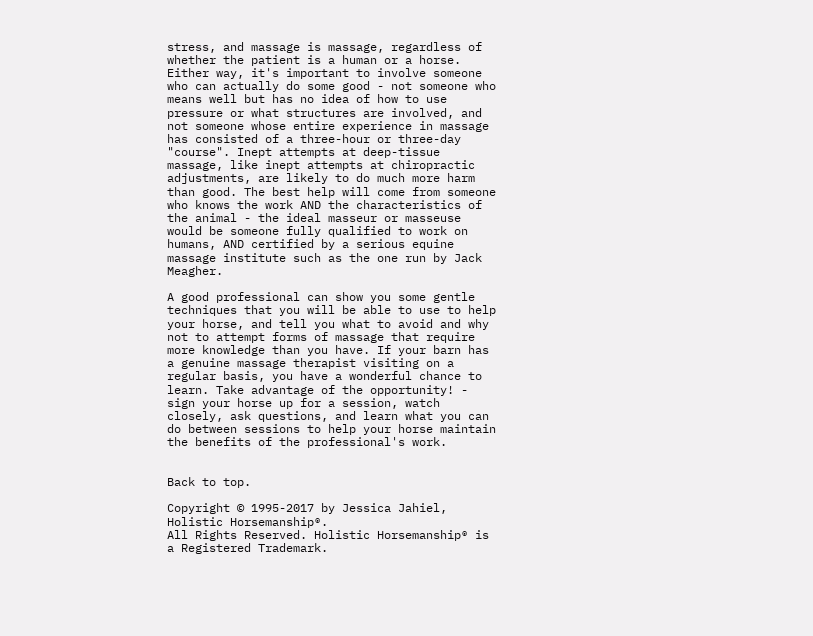stress, and massage is massage, regardless of whether the patient is a human or a horse. Either way, it's important to involve someone who can actually do some good - not someone who means well but has no idea of how to use pressure or what structures are involved, and not someone whose entire experience in massage has consisted of a three-hour or three-day "course". Inept attempts at deep-tissue massage, like inept attempts at chiropractic adjustments, are likely to do much more harm than good. The best help will come from someone who knows the work AND the characteristics of the animal - the ideal masseur or masseuse would be someone fully qualified to work on humans, AND certified by a serious equine massage institute such as the one run by Jack Meagher.

A good professional can show you some gentle techniques that you will be able to use to help your horse, and tell you what to avoid and why not to attempt forms of massage that require more knowledge than you have. If your barn has a genuine massage therapist visiting on a regular basis, you have a wonderful chance to learn. Take advantage of the opportunity! - sign your horse up for a session, watch closely, ask questions, and learn what you can do between sessions to help your horse maintain the benefits of the professional's work.


Back to top.

Copyright © 1995-2017 by Jessica Jahiel, Holistic Horsemanship®.
All Rights Reserved. Holistic Horsemanship® is a Registered Trademark.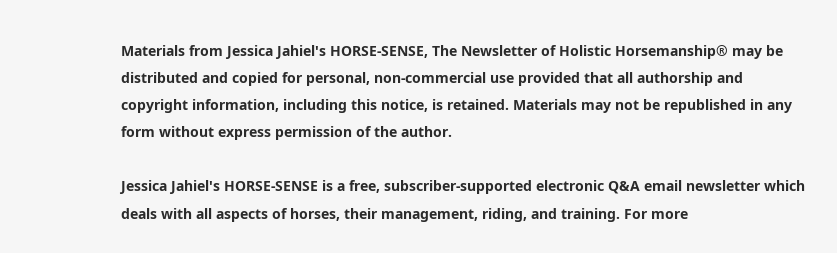Materials from Jessica Jahiel's HORSE-SENSE, The Newsletter of Holistic Horsemanship® may be distributed and copied for personal, non-commercial use provided that all authorship and copyright information, including this notice, is retained. Materials may not be republished in any form without express permission of the author.

Jessica Jahiel's HORSE-SENSE is a free, subscriber-supported electronic Q&A email newsletter which deals with all aspects of horses, their management, riding, and training. For more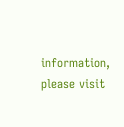information, please visit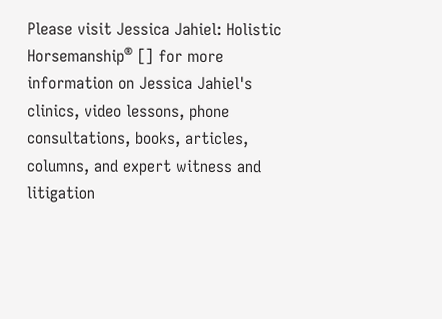Please visit Jessica Jahiel: Holistic Horsemanship® [] for more information on Jessica Jahiel's clinics, video lessons, phone consultations, books, articles, columns, and expert witness and litigation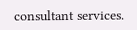consultant services.